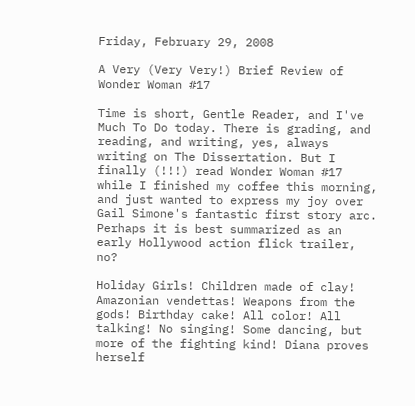Friday, February 29, 2008

A Very (Very Very!) Brief Review of Wonder Woman #17

Time is short, Gentle Reader, and I've Much To Do today. There is grading, and reading, and writing, yes, always writing on The Dissertation. But I finally (!!!) read Wonder Woman #17 while I finished my coffee this morning, and just wanted to express my joy over Gail Simone's fantastic first story arc. Perhaps it is best summarized as an early Hollywood action flick trailer, no?

Holiday Girls! Children made of clay! Amazonian vendettas! Weapons from the gods! Birthday cake! All color! All talking! No singing! Some dancing, but more of the fighting kind! Diana proves herself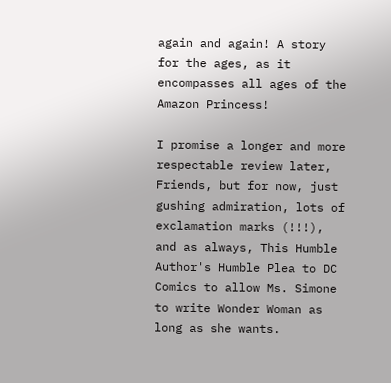again and again! A story for the ages, as it encompasses all ages of the Amazon Princess!

I promise a longer and more respectable review later, Friends, but for now, just gushing admiration, lots of exclamation marks (!!!), and as always, This Humble Author's Humble Plea to DC Comics to allow Ms. Simone to write Wonder Woman as long as she wants.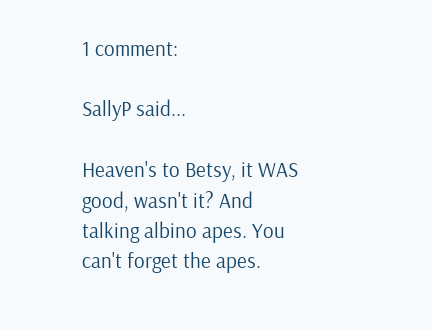1 comment:

SallyP said...

Heaven's to Betsy, it WAS good, wasn't it? And talking albino apes. You can't forget the apes.